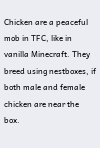Chicken are a peaceful mob in TFC, like in vanilla Minecraft. They breed using nestboxes, if both male and female chicken are near the box.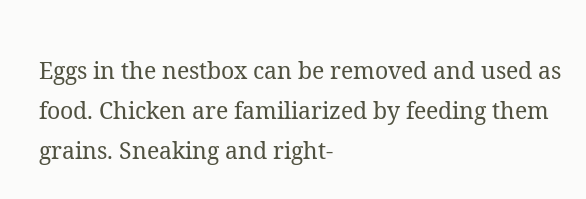Eggs in the nestbox can be removed and used as food. Chicken are familiarized by feeding them grains. Sneaking and right-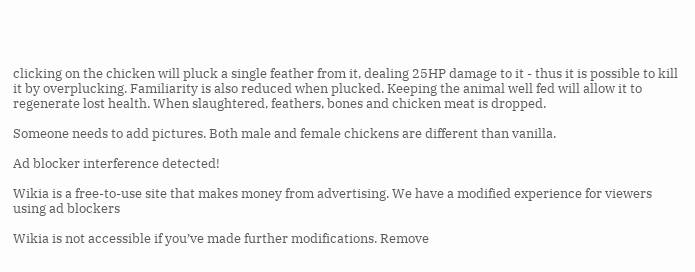clicking on the chicken will pluck a single feather from it, dealing 25HP damage to it - thus it is possible to kill it by overplucking. Familiarity is also reduced when plucked. Keeping the animal well fed will allow it to regenerate lost health. When slaughtered, feathers, bones and chicken meat is dropped.

Someone needs to add pictures. Both male and female chickens are different than vanilla.

Ad blocker interference detected!

Wikia is a free-to-use site that makes money from advertising. We have a modified experience for viewers using ad blockers

Wikia is not accessible if you’ve made further modifications. Remove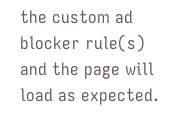the custom ad blocker rule(s) and the page will load as expected.